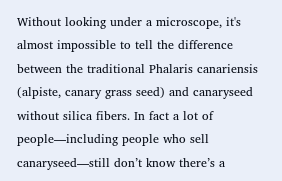Without looking under a microscope, it's almost impossible to tell the difference between the traditional Phalaris canariensis (alpiste, canary grass seed) and canaryseed without silica fibers. In fact a lot of people—including people who sell canaryseed—still don’t know there’s a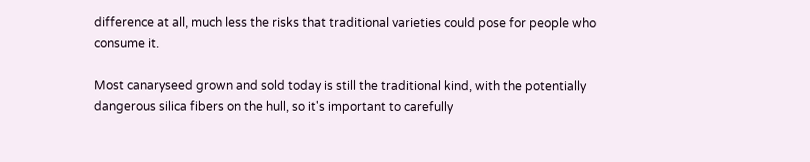difference at all, much less the risks that traditional varieties could pose for people who consume it.

Most canaryseed grown and sold today is still the traditional kind, with the potentially dangerous silica fibers on the hull, so it's important to carefully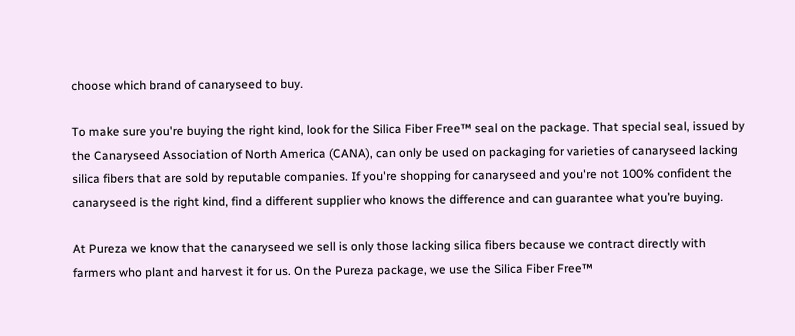choose which brand of canaryseed to buy.

To make sure you're buying the right kind, look for the Silica Fiber Free™ seal on the package. That special seal, issued by the Canaryseed Association of North America (CANA), can only be used on packaging for varieties of canaryseed lacking silica fibers that are sold by reputable companies. If you're shopping for canaryseed and you're not 100% confident the canaryseed is the right kind, find a different supplier who knows the difference and can guarantee what you’re buying.

At Pureza we know that the canaryseed we sell is only those lacking silica fibers because we contract directly with farmers who plant and harvest it for us. On the Pureza package, we use the Silica Fiber Free™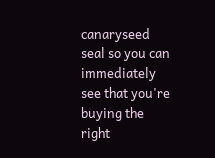canaryseed seal so you can immediately see that you're buying the right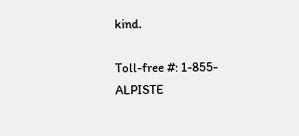kind.

Toll-free #: 1-855-ALPISTE